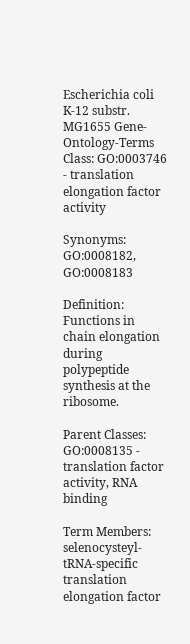Escherichia coli K-12 substr. MG1655 Gene-Ontology-Terms Class: GO:0003746 - translation elongation factor activity

Synonyms: GO:0008182, GO:0008183

Definition: Functions in chain elongation during polypeptide synthesis at the ribosome.

Parent Classes:
GO:0008135 - translation factor activity, RNA binding

Term Members:
selenocysteyl-tRNA-specific translation elongation factor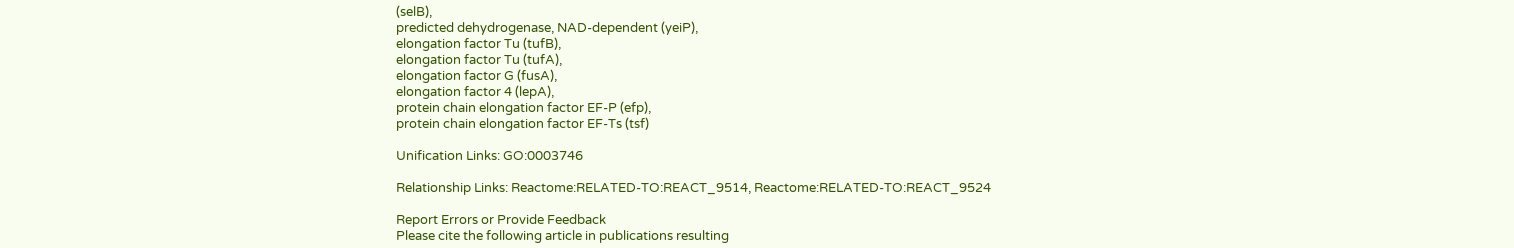(selB),
predicted dehydrogenase, NAD-dependent (yeiP),
elongation factor Tu (tufB),
elongation factor Tu (tufA),
elongation factor G (fusA),
elongation factor 4 (lepA),
protein chain elongation factor EF-P (efp),
protein chain elongation factor EF-Ts (tsf)

Unification Links: GO:0003746

Relationship Links: Reactome:RELATED-TO:REACT_9514, Reactome:RELATED-TO:REACT_9524

Report Errors or Provide Feedback
Please cite the following article in publications resulting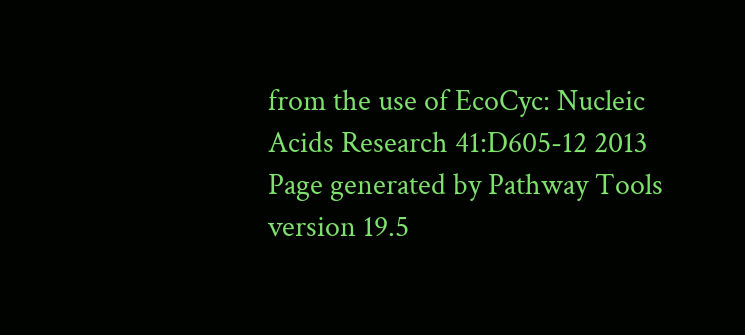from the use of EcoCyc: Nucleic Acids Research 41:D605-12 2013
Page generated by Pathway Tools version 19.5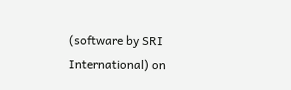(software by SRI International) on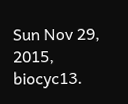Sun Nov 29, 2015, biocyc13.